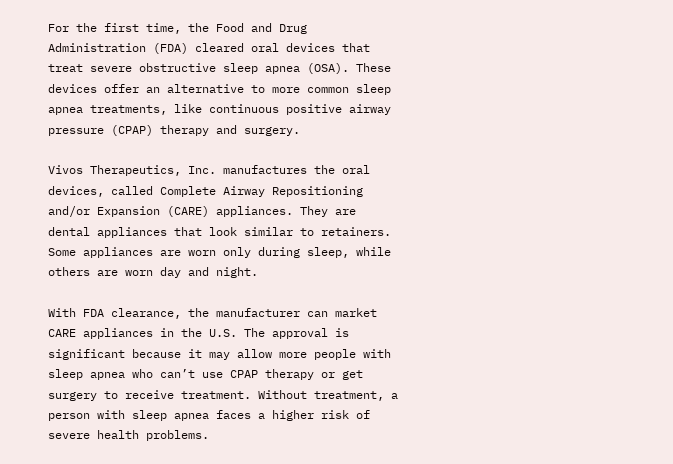For the first time, the Food and Drug Administration (FDA) cleared oral devices that treat severe obstructive sleep apnea (OSA). These devices offer an alternative to more common sleep apnea treatments, like continuous positive airway pressure (CPAP) therapy and surgery.

Vivos Therapeutics, Inc. manufactures the oral devices, called Complete Airway Repositioning and/or Expansion (CARE) appliances. They are dental appliances that look similar to retainers. Some appliances are worn only during sleep, while others are worn day and night.

With FDA clearance, the manufacturer can market CARE appliances in the U.S. The approval is significant because it may allow more people with sleep apnea who can’t use CPAP therapy or get surgery to receive treatment. Without treatment, a person with sleep apnea faces a higher risk of severe health problems.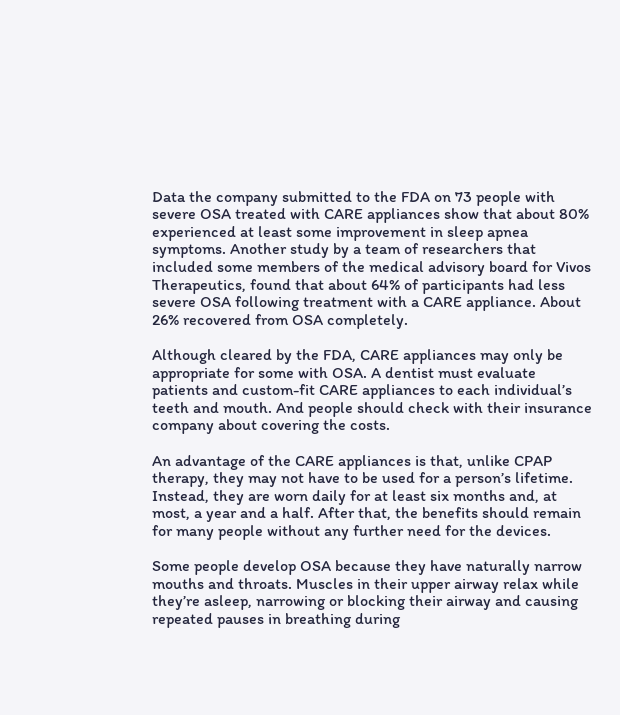Data the company submitted to the FDA on 73 people with severe OSA treated with CARE appliances show that about 80% experienced at least some improvement in sleep apnea symptoms. Another study by a team of researchers that included some members of the medical advisory board for Vivos Therapeutics, found that about 64% of participants had less severe OSA following treatment with a CARE appliance. About 26% recovered from OSA completely.

Although cleared by the FDA, CARE appliances may only be appropriate for some with OSA. A dentist must evaluate patients and custom-fit CARE appliances to each individual’s teeth and mouth. And people should check with their insurance company about covering the costs.

An advantage of the CARE appliances is that, unlike CPAP therapy, they may not have to be used for a person’s lifetime. Instead, they are worn daily for at least six months and, at most, a year and a half. After that, the benefits should remain for many people without any further need for the devices.

Some people develop OSA because they have naturally narrow mouths and throats. Muscles in their upper airway relax while they’re asleep, narrowing or blocking their airway and causing repeated pauses in breathing during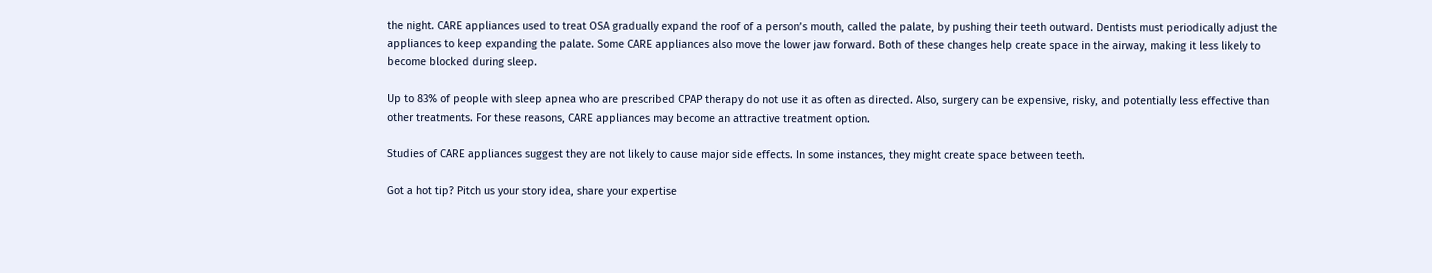the night. CARE appliances used to treat OSA gradually expand the roof of a person’s mouth, called the palate, by pushing their teeth outward. Dentists must periodically adjust the appliances to keep expanding the palate. Some CARE appliances also move the lower jaw forward. Both of these changes help create space in the airway, making it less likely to become blocked during sleep.

Up to 83% of people with sleep apnea who are prescribed CPAP therapy do not use it as often as directed. Also, surgery can be expensive, risky, and potentially less effective than other treatments. For these reasons, CARE appliances may become an attractive treatment option.

Studies of CARE appliances suggest they are not likely to cause major side effects. In some instances, they might create space between teeth.

Got a hot tip? Pitch us your story idea, share your expertise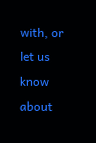with, or let us know about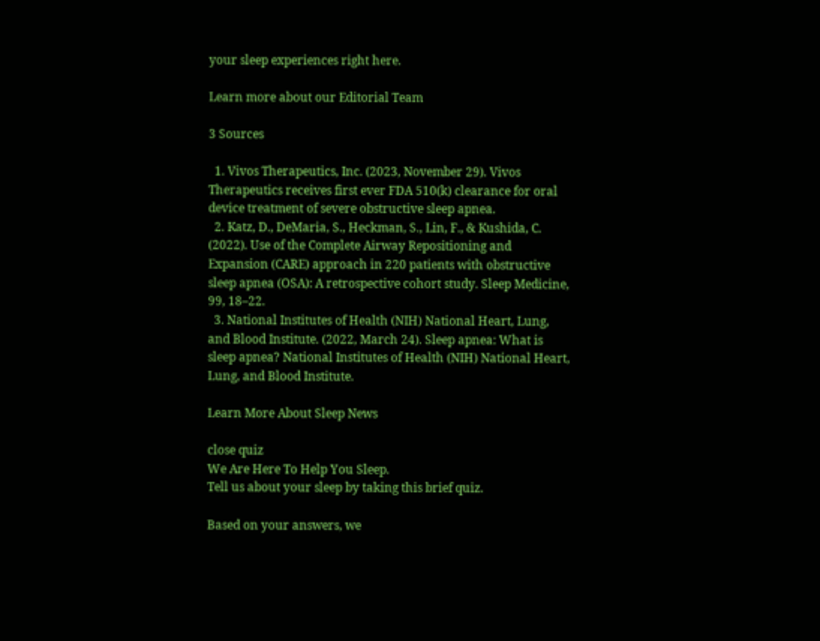your sleep experiences right here.

Learn more about our Editorial Team

3 Sources

  1. Vivos Therapeutics, Inc. (2023, November 29). Vivos Therapeutics receives first ever FDA 510(k) clearance for oral device treatment of severe obstructive sleep apnea.
  2. Katz, D., DeMaria, S., Heckman, S., Lin, F., & Kushida, C. (2022). Use of the Complete Airway Repositioning and Expansion (CARE) approach in 220 patients with obstructive sleep apnea (OSA): A retrospective cohort study. Sleep Medicine, 99, 18–22.
  3. National Institutes of Health (NIH) National Heart, Lung, and Blood Institute. (2022, March 24). Sleep apnea: What is sleep apnea? National Institutes of Health (NIH) National Heart, Lung, and Blood Institute.

Learn More About Sleep News

close quiz
We Are Here To Help You Sleep.
Tell us about your sleep by taking this brief quiz.

Based on your answers, we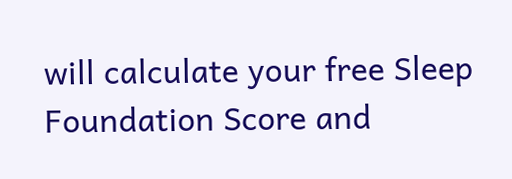will calculate your free Sleep Foundation Score and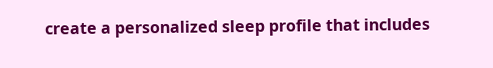create a personalized sleep profile that includes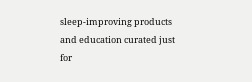sleep-improving products and education curated just for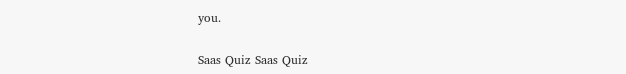you.

Saas Quiz Saas Quiz